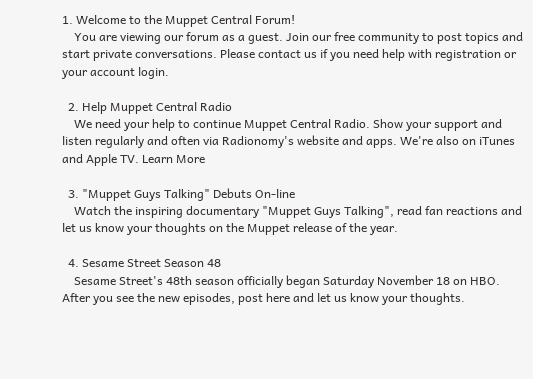1. Welcome to the Muppet Central Forum!
    You are viewing our forum as a guest. Join our free community to post topics and start private conversations. Please contact us if you need help with registration or your account login.

  2. Help Muppet Central Radio
    We need your help to continue Muppet Central Radio. Show your support and listen regularly and often via Radionomy's website and apps. We're also on iTunes and Apple TV. Learn More

  3. "Muppet Guys Talking" Debuts On-line
    Watch the inspiring documentary "Muppet Guys Talking", read fan reactions and let us know your thoughts on the Muppet release of the year.

  4. Sesame Street Season 48
    Sesame Street's 48th season officially began Saturday November 18 on HBO. After you see the new episodes, post here and let us know your thoughts.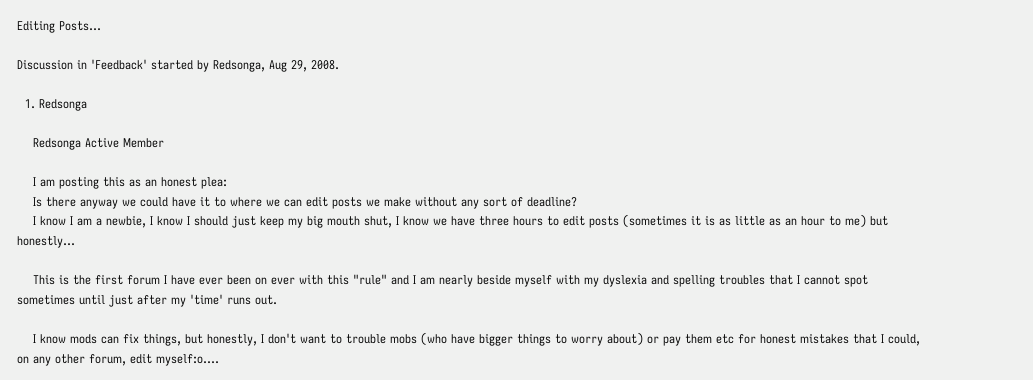Editing Posts...

Discussion in 'Feedback' started by Redsonga, Aug 29, 2008.

  1. Redsonga

    Redsonga Active Member

    I am posting this as an honest plea:
    Is there anyway we could have it to where we can edit posts we make without any sort of deadline?
    I know I am a newbie, I know I should just keep my big mouth shut, I know we have three hours to edit posts (sometimes it is as little as an hour to me) but honestly...

    This is the first forum I have ever been on ever with this "rule" and I am nearly beside myself with my dyslexia and spelling troubles that I cannot spot sometimes until just after my 'time' runs out.

    I know mods can fix things, but honestly, I don't want to trouble mobs (who have bigger things to worry about) or pay them etc for honest mistakes that I could, on any other forum, edit myself:o....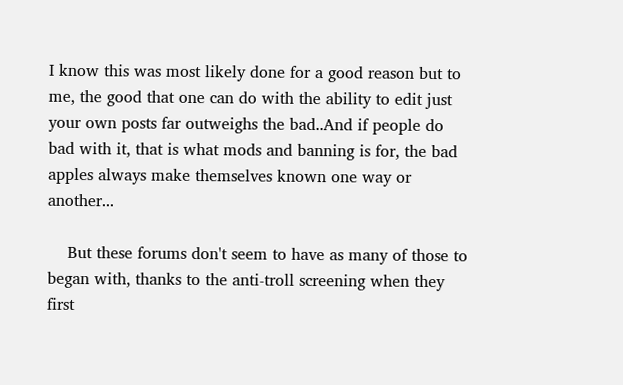I know this was most likely done for a good reason but to me, the good that one can do with the ability to edit just your own posts far outweighs the bad..And if people do bad with it, that is what mods and banning is for, the bad apples always make themselves known one way or another...

    But these forums don't seem to have as many of those to began with, thanks to the anti-troll screening when they first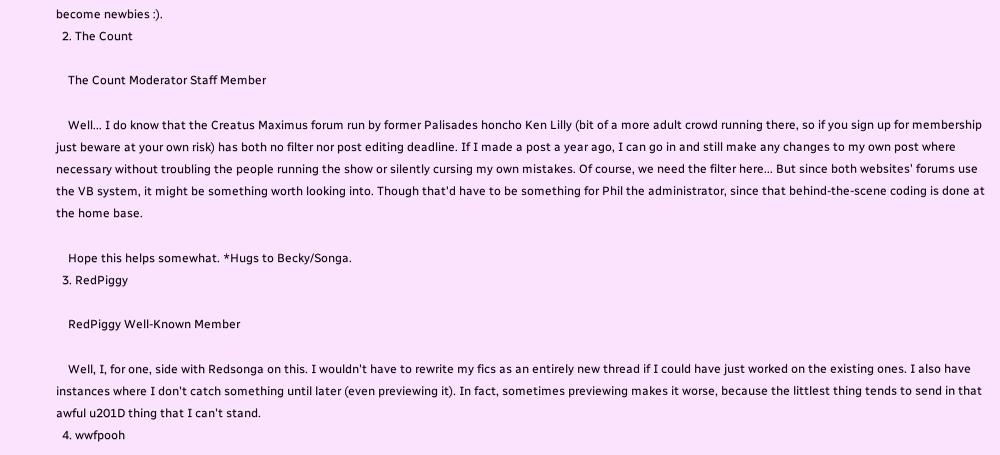become newbies :).
  2. The Count

    The Count Moderator Staff Member

    Well... I do know that the Creatus Maximus forum run by former Palisades honcho Ken Lilly (bit of a more adult crowd running there, so if you sign up for membership just beware at your own risk) has both no filter nor post editing deadline. If I made a post a year ago, I can go in and still make any changes to my own post where necessary without troubling the people running the show or silently cursing my own mistakes. Of course, we need the filter here... But since both websites' forums use the VB system, it might be something worth looking into. Though that'd have to be something for Phil the administrator, since that behind-the-scene coding is done at the home base.

    Hope this helps somewhat. *Hugs to Becky/Songa.
  3. RedPiggy

    RedPiggy Well-Known Member

    Well, I, for one, side with Redsonga on this. I wouldn't have to rewrite my fics as an entirely new thread if I could have just worked on the existing ones. I also have instances where I don't catch something until later (even previewing it). In fact, sometimes previewing makes it worse, because the littlest thing tends to send in that awful u201D thing that I can't stand.
  4. wwfpooh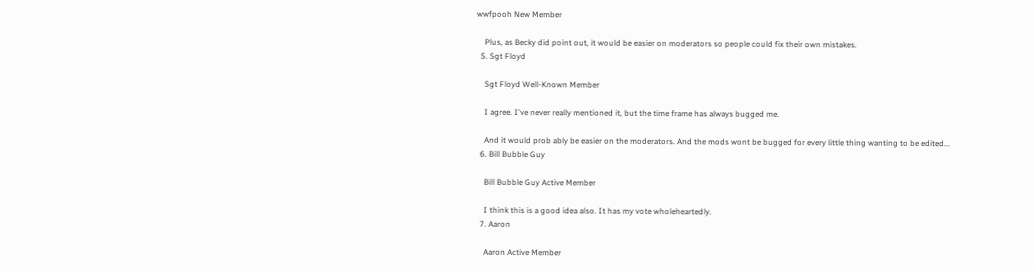wwfpooh New Member

    Plus, as Becky did point out, it would be easier on moderators so people could fix their own mistakes.
  5. Sgt Floyd

    Sgt Floyd Well-Known Member

    I agree. I've never really mentioned it, but the time frame has always bugged me.

    And it would prob ably be easier on the moderators. And the mods wont be bugged for every little thing wanting to be edited...
  6. Bill Bubble Guy

    Bill Bubble Guy Active Member

    I think this is a good idea also. It has my vote wholeheartedly.
  7. Aaron

    Aaron Active Member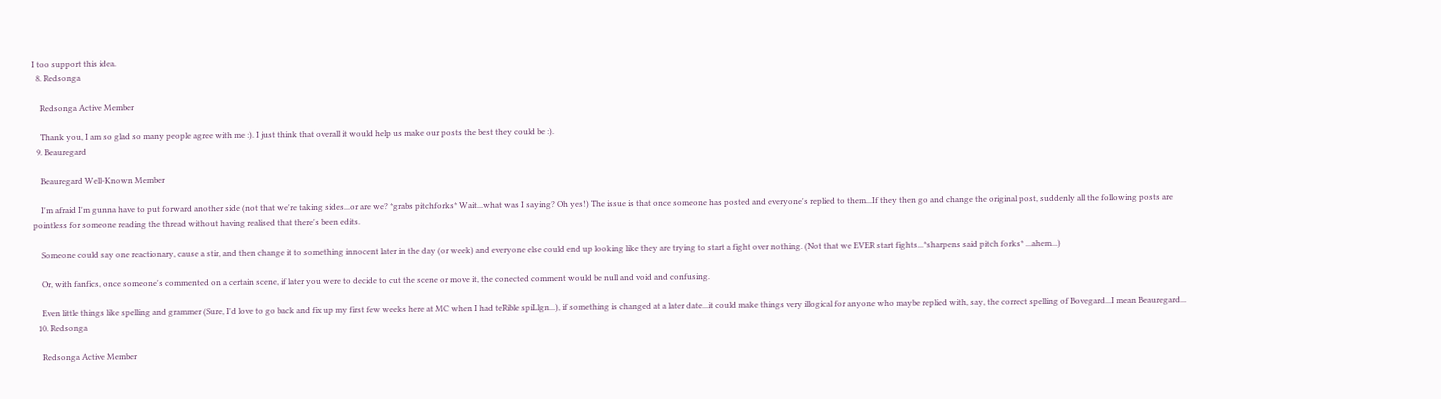I too support this idea.
  8. Redsonga

    Redsonga Active Member

    Thank you, I am so glad so many people agree with me :). I just think that overall it would help us make our posts the best they could be :).
  9. Beauregard

    Beauregard Well-Known Member

    I'm afraid I'm gunna have to put forward another side (not that we're taking sides...or are we? *grabs pitchforks* Wait...what was I saying? Oh yes!) The issue is that once someone has posted and everyone's replied to them...If they then go and change the original post, suddenly all the following posts are pointless for someone reading the thread without having realised that there's been edits.

    Someone could say one reactionary, cause a stir, and then change it to something innocent later in the day (or week) and everyone else could end up looking like they are trying to start a fight over nothing. (Not that we EVER start fights...*sharpens said pitch forks* ...ahem...)

    Or, with fanfics, once someone's commented on a certain scene, if later you were to decide to cut the scene or move it, the conected comment would be null and void and confusing.

    Even little things like spelling and grammer (Sure, I'd love to go back and fix up my first few weeks here at MC when I had teRible spiLlgn...), if something is changed at a later date...it could make things very illogical for anyone who maybe replied with, say, the correct spelling of Bovegard...I mean Beauregard...
  10. Redsonga

    Redsonga Active Member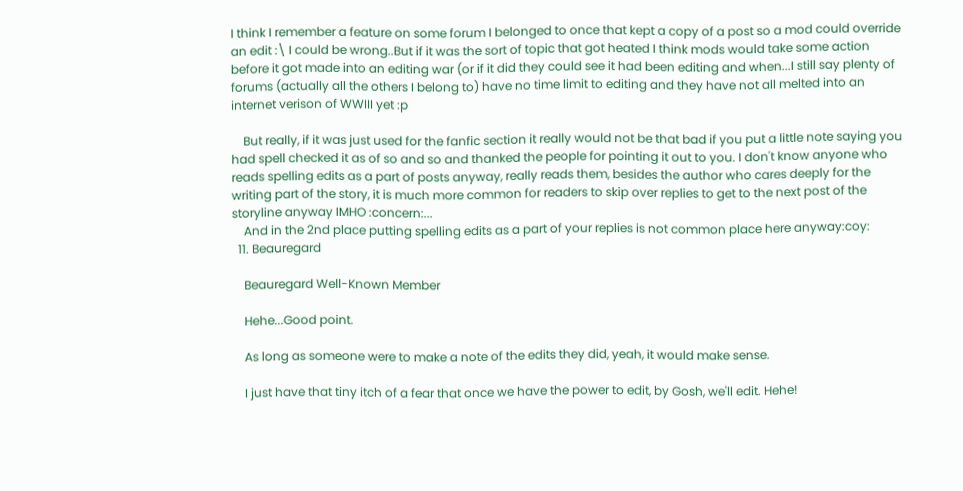I think I remember a feature on some forum I belonged to once that kept a copy of a post so a mod could override an edit :\ I could be wrong..But if it was the sort of topic that got heated I think mods would take some action before it got made into an editing war (or if it did they could see it had been editing and when...I still say plenty of forums (actually all the others I belong to) have no time limit to editing and they have not all melted into an internet verison of WWIII yet :p

    But really, if it was just used for the fanfic section it really would not be that bad if you put a little note saying you had spell checked it as of so and so and thanked the people for pointing it out to you. I don't know anyone who reads spelling edits as a part of posts anyway, really reads them, besides the author who cares deeply for the writing part of the story, it is much more common for readers to skip over replies to get to the next post of the storyline anyway IMHO :concern:...
    And in the 2nd place putting spelling edits as a part of your replies is not common place here anyway:coy:
  11. Beauregard

    Beauregard Well-Known Member

    Hehe...Good point.

    As long as someone were to make a note of the edits they did, yeah, it would make sense.

    I just have that tiny itch of a fear that once we have the power to edit, by Gosh, we'll edit. Hehe!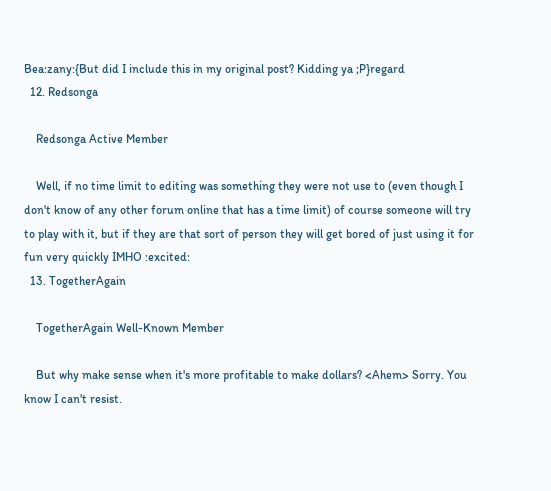Bea:zany:{But did I include this in my original post? Kidding ya ;P}regard
  12. Redsonga

    Redsonga Active Member

    Well, if no time limit to editing was something they were not use to (even though I don't know of any other forum online that has a time limit) of course someone will try to play with it, but if they are that sort of person they will get bored of just using it for fun very quickly IMHO :excited:
  13. TogetherAgain

    TogetherAgain Well-Known Member

    But why make sense when it's more profitable to make dollars? <Ahem> Sorry. You know I can't resist.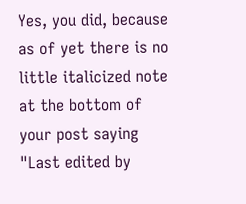Yes, you did, because as of yet there is no little italicized note at the bottom of your post saying "Last edited by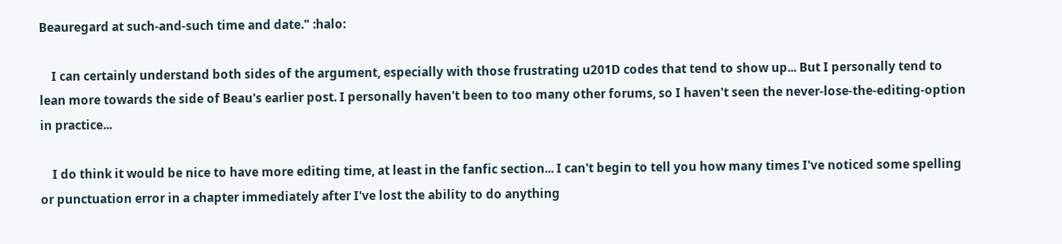Beauregard at such-and-such time and date." :halo:

    I can certainly understand both sides of the argument, especially with those frustrating u201D codes that tend to show up... But I personally tend to lean more towards the side of Beau's earlier post. I personally haven't been to too many other forums, so I haven't seen the never-lose-the-editing-option in practice...

    I do think it would be nice to have more editing time, at least in the fanfic section... I can't begin to tell you how many times I've noticed some spelling or punctuation error in a chapter immediately after I've lost the ability to do anything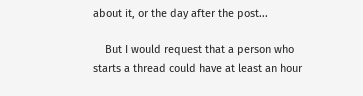about it, or the day after the post...

    But I would request that a person who starts a thread could have at least an hour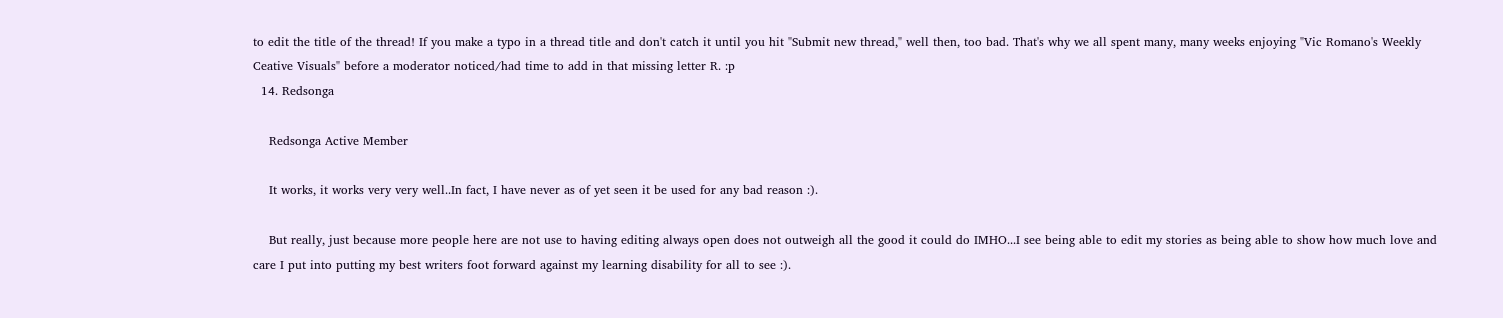to edit the title of the thread! If you make a typo in a thread title and don't catch it until you hit "Submit new thread," well then, too bad. That's why we all spent many, many weeks enjoying "Vic Romano's Weekly Ceative Visuals" before a moderator noticed/had time to add in that missing letter R. :p
  14. Redsonga

    Redsonga Active Member

    It works, it works very very well..In fact, I have never as of yet seen it be used for any bad reason :).

    But really, just because more people here are not use to having editing always open does not outweigh all the good it could do IMHO...I see being able to edit my stories as being able to show how much love and care I put into putting my best writers foot forward against my learning disability for all to see :).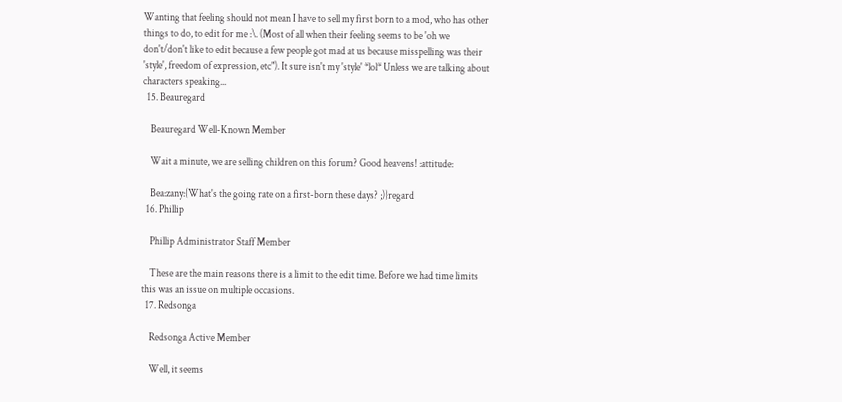Wanting that feeling should not mean I have to sell my first born to a mod, who has other things to do, to edit for me :\. (Most of all when their feeling seems to be 'oh we don't/don't like to edit because a few people got mad at us because misspelling was their 'style', freedom of expression, etc"). It sure isn't my 'style' *lol* Unless we are talking about characters speaking...
  15. Beauregard

    Beauregard Well-Known Member

    Wait a minute, we are selling children on this forum? Good heavens! :attitude:

    Bea:zany:{What's the going rate on a first-born these days? ;)}regard
  16. Phillip

    Phillip Administrator Staff Member

    These are the main reasons there is a limit to the edit time. Before we had time limits this was an issue on multiple occasions.
  17. Redsonga

    Redsonga Active Member

    Well, it seems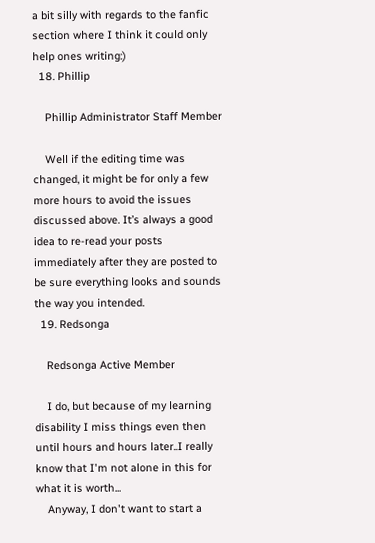a bit silly with regards to the fanfic section where I think it could only help ones writing:)
  18. Phillip

    Phillip Administrator Staff Member

    Well if the editing time was changed, it might be for only a few more hours to avoid the issues discussed above. It’s always a good idea to re-read your posts immediately after they are posted to be sure everything looks and sounds the way you intended.
  19. Redsonga

    Redsonga Active Member

    I do, but because of my learning disability I miss things even then until hours and hours later..I really know that I'm not alone in this for what it is worth...
    Anyway, I don't want to start a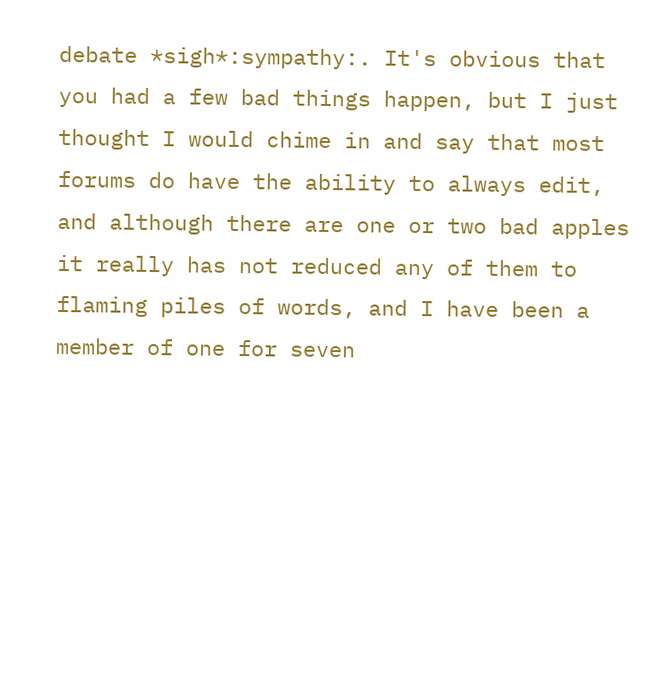debate *sigh*:sympathy:. It's obvious that you had a few bad things happen, but I just thought I would chime in and say that most forums do have the ability to always edit, and although there are one or two bad apples it really has not reduced any of them to flaming piles of words, and I have been a member of one for seven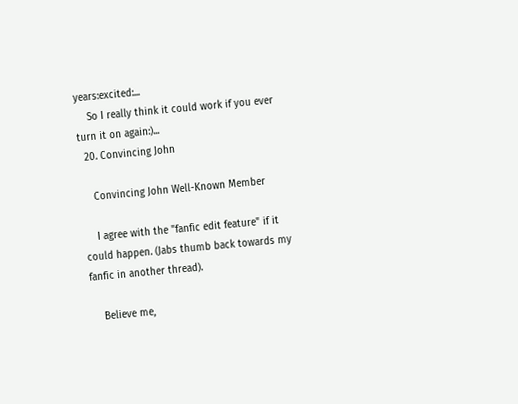years:excited:...
    So I really think it could work if you ever turn it on again:)...
  20. Convincing John

    Convincing John Well-Known Member

    I agree with the "fanfic edit feature" if it could happen. (Jabs thumb back towards my fanfic in another thread).

    Believe me,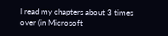I read my chapters about 3 times over (in Microsoft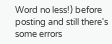Word no less!) before posting and still there's some errors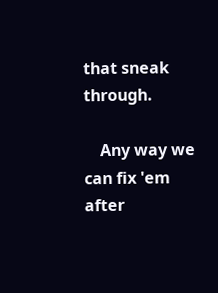that sneak through.

    Any way we can fix 'em after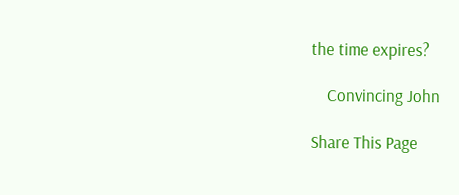the time expires?

    Convincing John

Share This Page